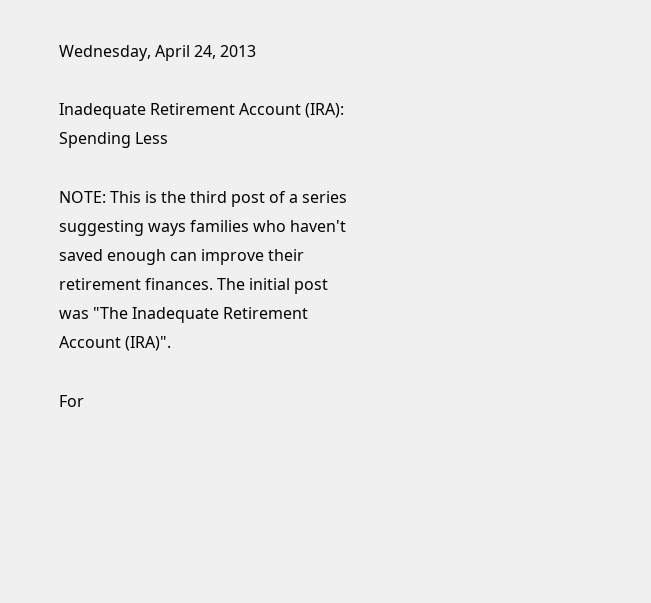Wednesday, April 24, 2013

Inadequate Retirement Account (IRA): Spending Less

NOTE: This is the third post of a series suggesting ways families who haven't saved enough can improve their retirement finances. The initial post was "The Inadequate Retirement Account (IRA)".

For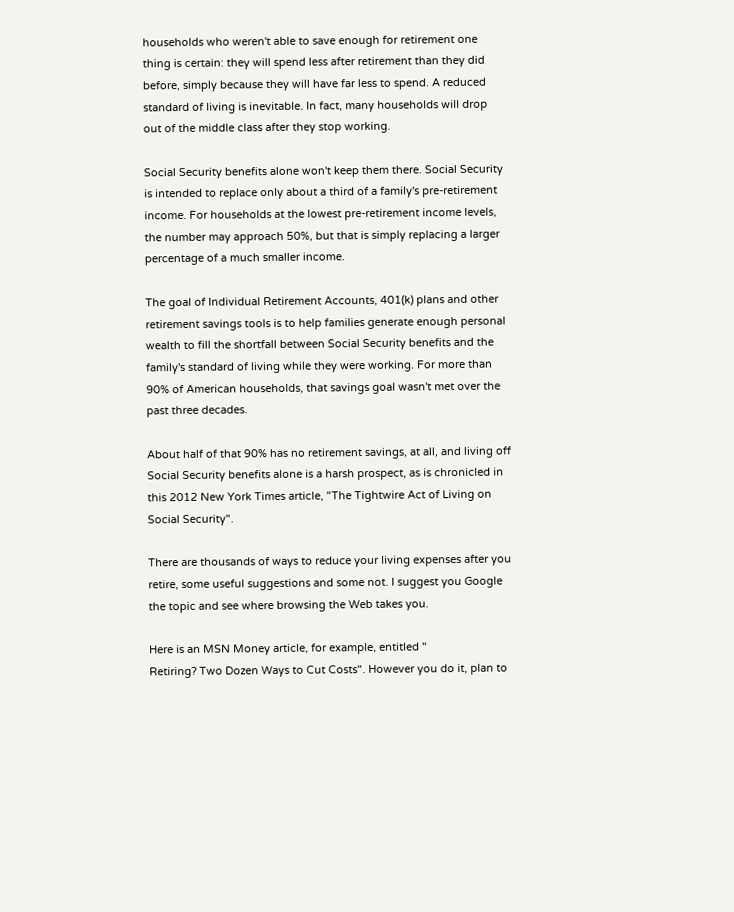households who weren't able to save enough for retirement one thing is certain: they will spend less after retirement than they did before, simply because they will have far less to spend. A reduced standard of living is inevitable. In fact, many households will drop out of the middle class after they stop working.

Social Security benefits alone won't keep them there. Social Security is intended to replace only about a third of a family's pre-retirement income. For households at the lowest pre-retirement income levels, the number may approach 50%, but that is simply replacing a larger percentage of a much smaller income.

The goal of Individual Retirement Accounts, 401(k) plans and other retirement savings tools is to help families generate enough personal wealth to fill the shortfall between Social Security benefits and the family's standard of living while they were working. For more than 90% of American households, that savings goal wasn't met over the past three decades.

About half of that 90% has no retirement savings, at all, and living off Social Security benefits alone is a harsh prospect, as is chronicled in this 2012 New York Times article, "The Tightwire Act of Living on Social Security".

There are thousands of ways to reduce your living expenses after you retire, some useful suggestions and some not. I suggest you Google the topic and see where browsing the Web takes you.

Here is an MSN Money article, for example, entitled "
Retiring? Two Dozen Ways to Cut Costs". However you do it, plan to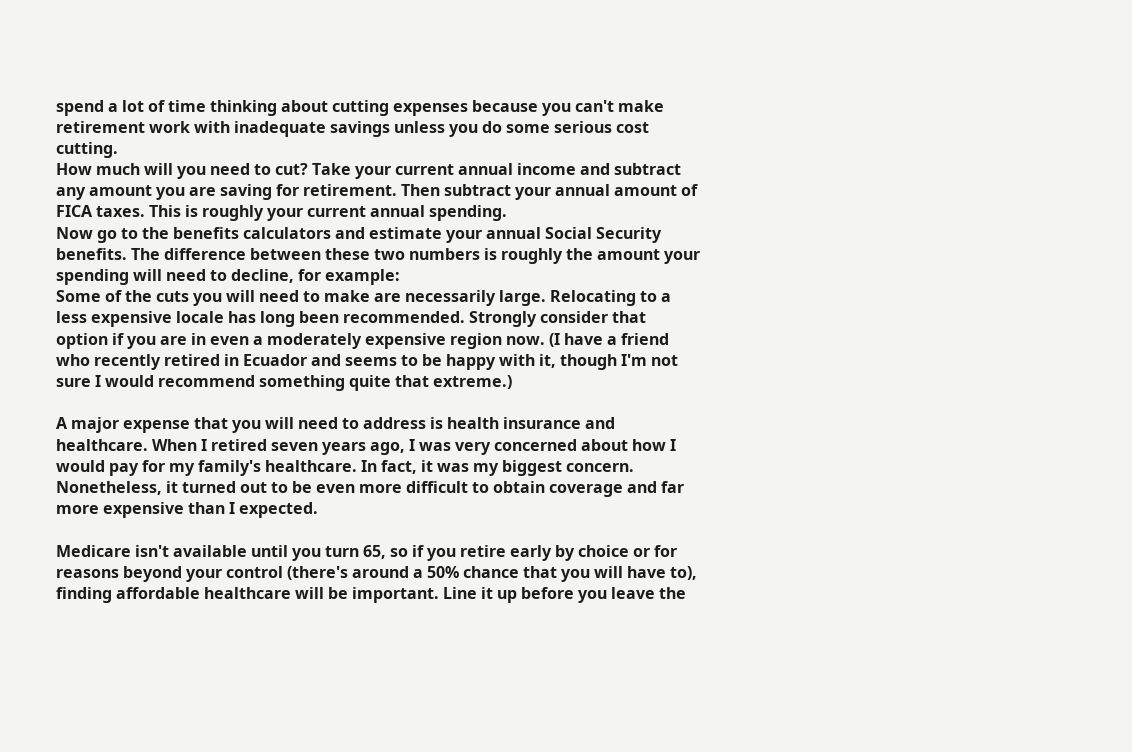spend a lot of time thinking about cutting expenses because you can't make retirement work with inadequate savings unless you do some serious cost cutting.
How much will you need to cut? Take your current annual income and subtract any amount you are saving for retirement. Then subtract your annual amount of FICA taxes. This is roughly your current annual spending.
Now go to the benefits calculators and estimate your annual Social Security benefits. The difference between these two numbers is roughly the amount your spending will need to decline, for example:
Some of the cuts you will need to make are necessarily large. Relocating to a less expensive locale has long been recommended. Strongly consider that option if you are in even a moderately expensive region now. (I have a friend who recently retired in Ecuador and seems to be happy with it, though I'm not sure I would recommend something quite that extreme.)

A major expense that you will need to address is health insurance and healthcare. When I retired seven years ago, I was very concerned about how I would pay for my family's healthcare. In fact, it was my biggest concern. Nonetheless, it turned out to be even more difficult to obtain coverage and far more expensive than I expected.

Medicare isn't available until you turn 65, so if you retire early by choice or for reasons beyond your control (there's around a 50% chance that you will have to), finding affordable healthcare will be important. Line it up before you leave the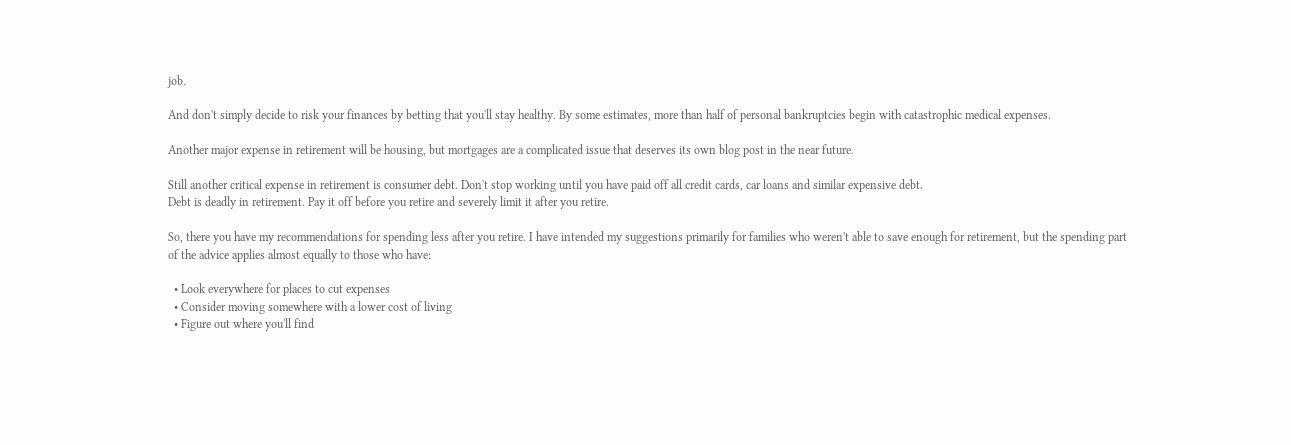job.

And don't simply decide to risk your finances by betting that you'll stay healthy. By some estimates, more than half of personal bankruptcies begin with catastrophic medical expenses.

Another major expense in retirement will be housing, but mortgages are a complicated issue that deserves its own blog post in the near future.

Still another critical expense in retirement is consumer debt. Don't stop working until you have paid off all credit cards, car loans and similar expensive debt.
Debt is deadly in retirement. Pay it off before you retire and severely limit it after you retire.

So, there you have my recommendations for spending less after you retire. I have intended my suggestions primarily for families who weren't able to save enough for retirement, but the spending part of the advice applies almost equally to those who have:

  • Look everywhere for places to cut expenses
  • Consider moving somewhere with a lower cost of living
  • Figure out where you'll find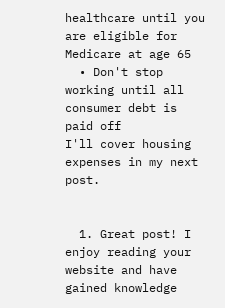healthcare until you are eligible for Medicare at age 65
  • Don't stop working until all consumer debt is paid off
I'll cover housing expenses in my next post.


  1. Great post! I enjoy reading your website and have gained knowledge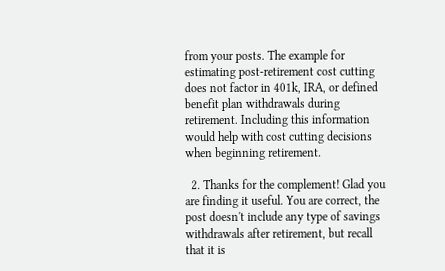from your posts. The example for estimating post-retirement cost cutting does not factor in 401k, IRA, or defined benefit plan withdrawals during retirement. Including this information would help with cost cutting decisions when beginning retirement.

  2. Thanks for the complement! Glad you are finding it useful. You are correct, the post doesn't include any type of savings withdrawals after retirement, but recall that it is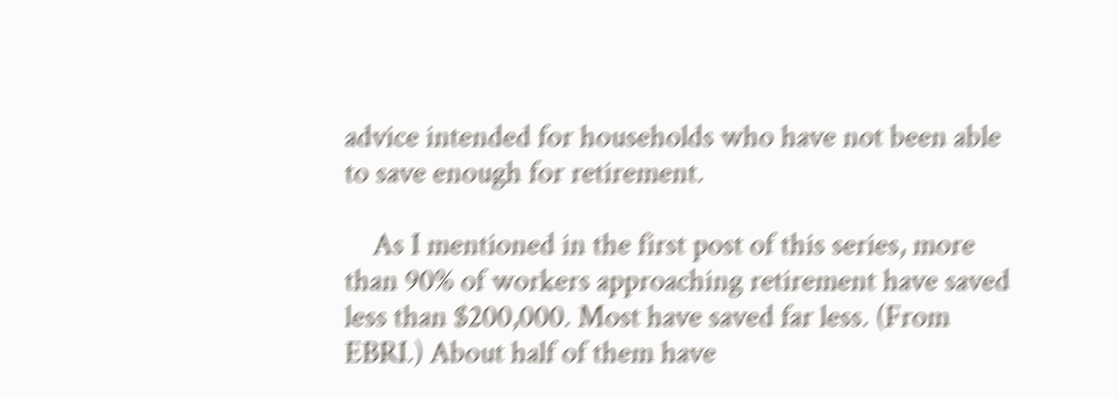advice intended for households who have not been able to save enough for retirement.

    As I mentioned in the first post of this series, more than 90% of workers approaching retirement have saved less than $200,000. Most have saved far less. (From EBRI.) About half of them have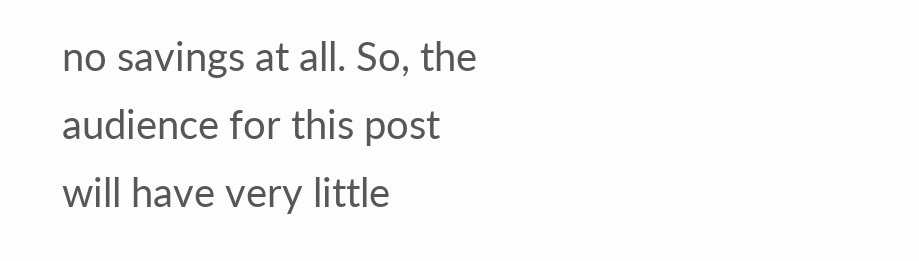no savings at all. So, the audience for this post will have very little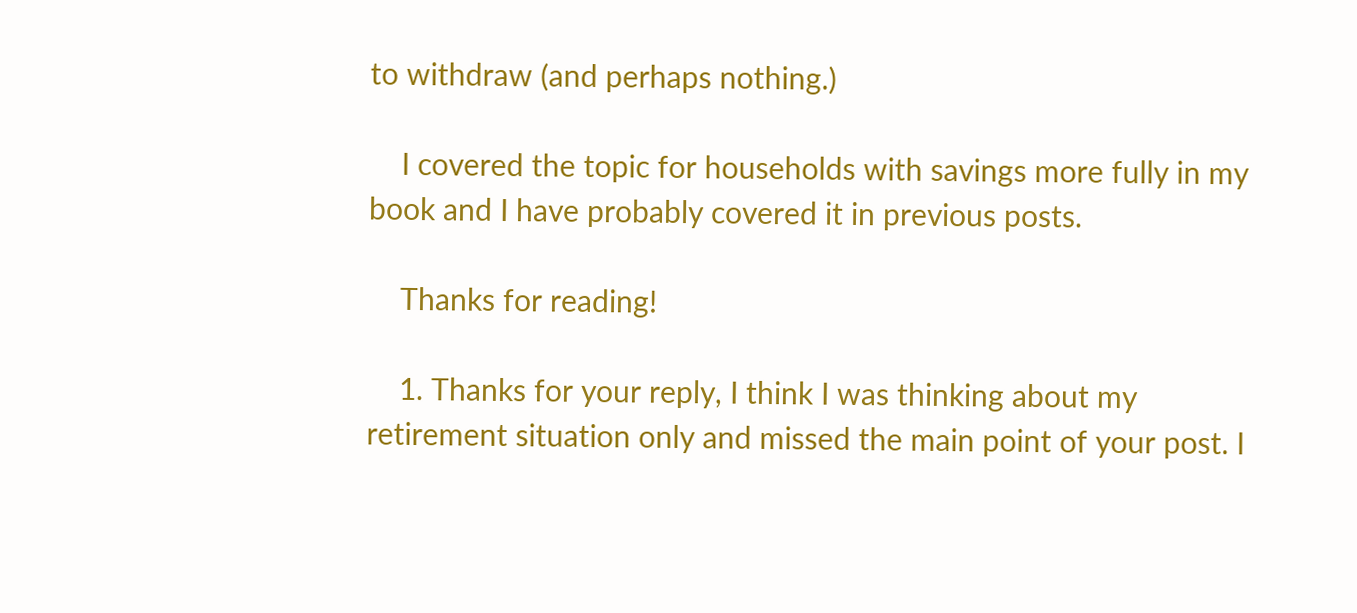to withdraw (and perhaps nothing.)

    I covered the topic for households with savings more fully in my book and I have probably covered it in previous posts.

    Thanks for reading!

    1. Thanks for your reply, I think I was thinking about my retirement situation only and missed the main point of your post. I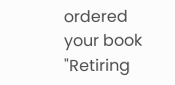ordered your book "Retiring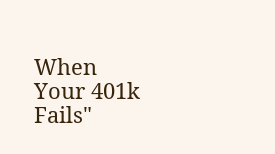When Your 401k Fails"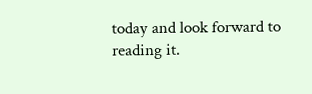today and look forward to reading it.